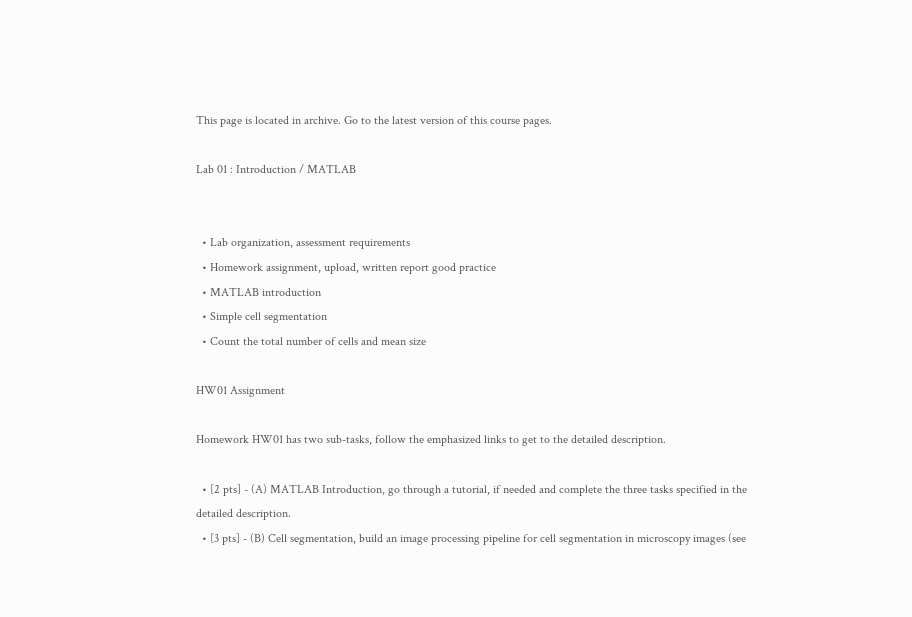This page is located in archive. Go to the latest version of this course pages.

Lab 01 : Introduction / MATLAB


  • Lab organization, assessment requirements
  • Homework assignment, upload, written report good practice
  • MATLAB introduction
  • Simple cell segmentation
  • Count the total number of cells and mean size

HW01 Assignment

Homework HW01 has two sub-tasks, follow the emphasized links to get to the detailed description.

  • [2 pts] - (A) MATLAB Introduction, go through a tutorial, if needed and complete the three tasks specified in the detailed description.
  • [3 pts] - (B) Cell segmentation, build an image processing pipeline for cell segmentation in microscopy images (see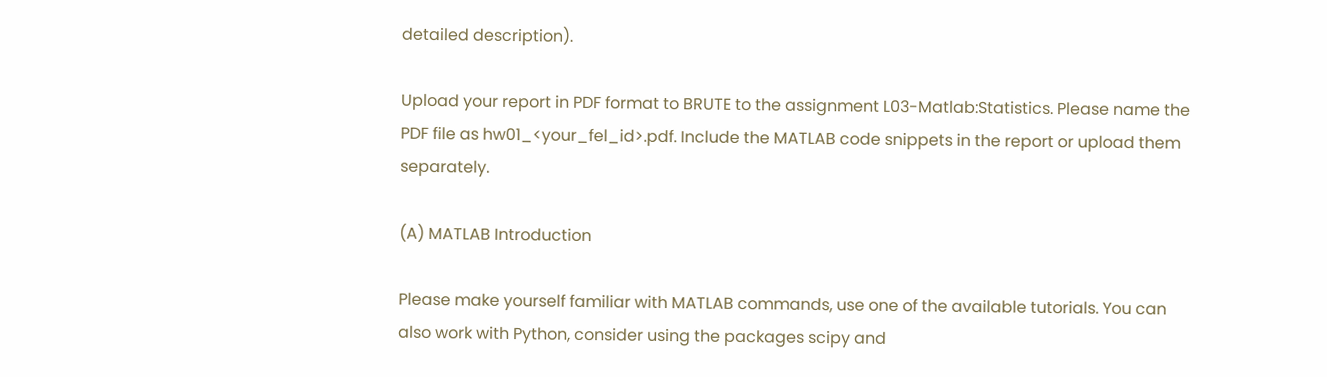detailed description).

Upload your report in PDF format to BRUTE to the assignment L03-Matlab:Statistics. Please name the PDF file as hw01_<your_fel_id>.pdf. Include the MATLAB code snippets in the report or upload them separately.

(A) MATLAB Introduction

Please make yourself familiar with MATLAB commands, use one of the available tutorials. You can also work with Python, consider using the packages scipy and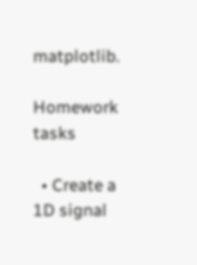matplotlib.

Homework tasks

  • Create a 1D signal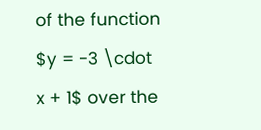of the function $y = -3 \cdot x + 1$ over the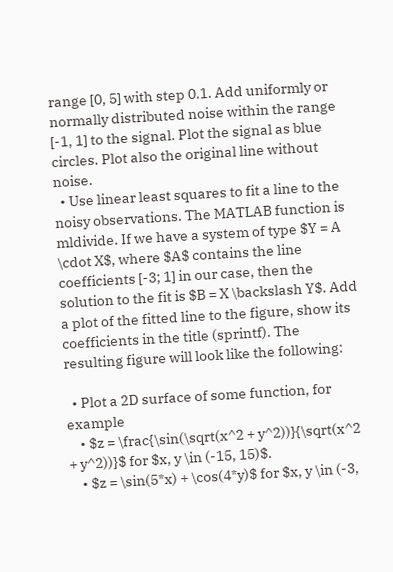range [0, 5] with step 0.1. Add uniformly or normally distributed noise within the range [-1, 1] to the signal. Plot the signal as blue circles. Plot also the original line without noise.
  • Use linear least squares to fit a line to the noisy observations. The MATLAB function is mldivide. If we have a system of type $Y = A \cdot X$, where $A$ contains the line coefficients [-3; 1] in our case, then the solution to the fit is $B = X \backslash Y$. Add a plot of the fitted line to the figure, show its coefficients in the title (sprintf). The resulting figure will look like the following:

  • Plot a 2D surface of some function, for example
    • $z = \frac{\sin(\sqrt(x^2 + y^2))}{\sqrt(x^2 + y^2))}$ for $x, y \in (-15, 15)$.
    • $z = \sin(5*x) + \cos(4*y)$ for $x, y \in (-3,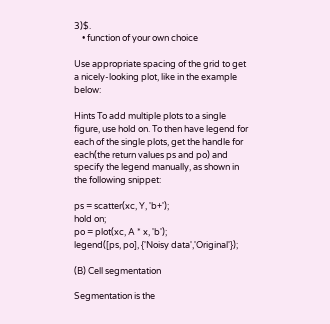3)$.
    • function of your own choice

Use appropriate spacing of the grid to get a nicely-looking plot, like in the example below:

Hints To add multiple plots to a single figure, use hold on. To then have legend for each of the single plots, get the handle for each(the return values ps and po) and specify the legend manually, as shown in the following snippet:

ps = scatter(xc, Y, 'b+');
hold on;
po = plot(xc, A * x, 'b');
legend([ps, po], {'Noisy data','Original'});

(B) Cell segmentation

Segmentation is the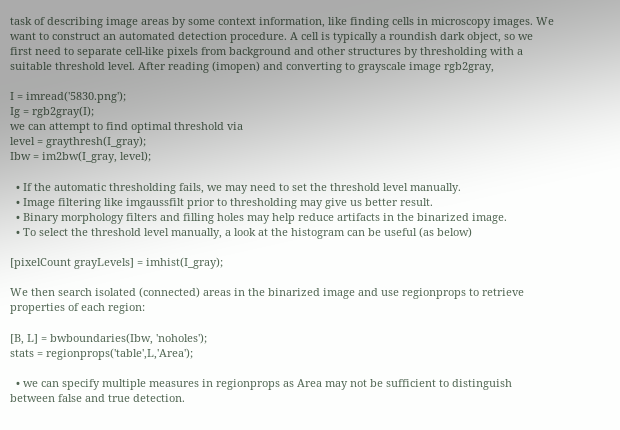task of describing image areas by some context information, like finding cells in microscopy images. We want to construct an automated detection procedure. A cell is typically a roundish dark object, so we first need to separate cell-like pixels from background and other structures by thresholding with a suitable threshold level. After reading (imopen) and converting to grayscale image rgb2gray,

I = imread('5830.png');
Ig = rgb2gray(I);
we can attempt to find optimal threshold via
level = graythresh(I_gray);
Ibw = im2bw(I_gray, level);

  • If the automatic thresholding fails, we may need to set the threshold level manually.
  • Image filtering like imgaussfilt prior to thresholding may give us better result.
  • Binary morphology filters and filling holes may help reduce artifacts in the binarized image.
  • To select the threshold level manually, a look at the histogram can be useful (as below)

[pixelCount grayLevels] = imhist(I_gray);

We then search isolated (connected) areas in the binarized image and use regionprops to retrieve properties of each region:

[B, L] = bwboundaries(Ibw, 'noholes');
stats = regionprops('table',L,'Area');

  • we can specify multiple measures in regionprops as Area may not be sufficient to distinguish between false and true detection.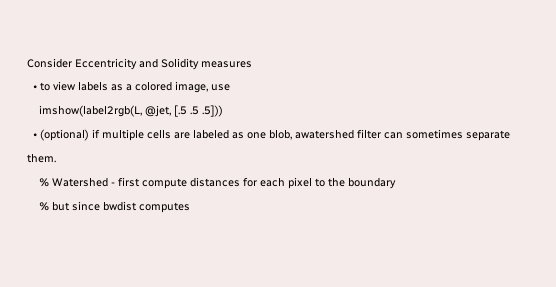Consider Eccentricity and Solidity measures
  • to view labels as a colored image, use
    imshow(label2rgb(L, @jet, [.5 .5 .5]))
  • (optional) if multiple cells are labeled as one blob, awatershed filter can sometimes separate them.
    % Watershed - first compute distances for each pixel to the boundary
    % but since bwdist computes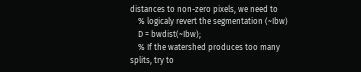distances to non-zero pixels, we need to
    % logicaly revert the segmentation (~Ibw)
    D = bwdist(~Ibw);
    % If the watershed produces too many splits, try to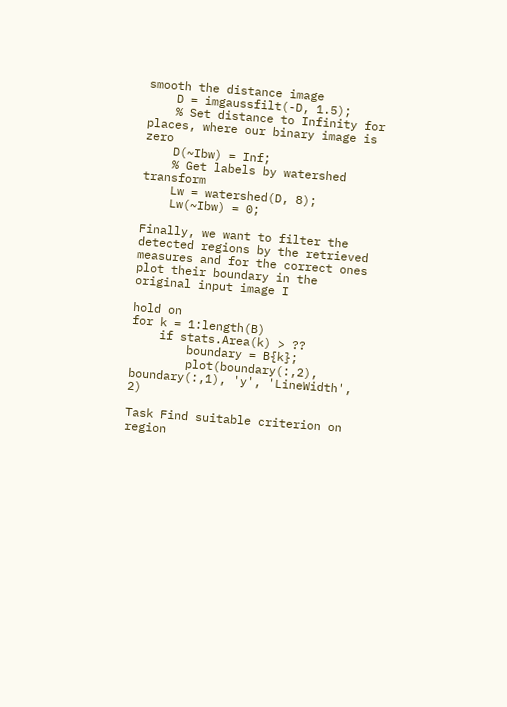smooth the distance image
    D = imgaussfilt(-D, 1.5);
    % Set distance to Infinity for places, where our binary image is zero
    D(~Ibw) = Inf;
    % Get labels by watershed transform
    Lw = watershed(D, 8);
    Lw(~Ibw) = 0;

Finally, we want to filter the detected regions by the retrieved measures and for the correct ones plot their boundary in the original input image I

hold on
for k = 1:length(B)
    if stats.Area(k) > ??
        boundary = B{k};
        plot(boundary(:,2), boundary(:,1), 'y', 'LineWidth', 2)

Task Find suitable criterion on region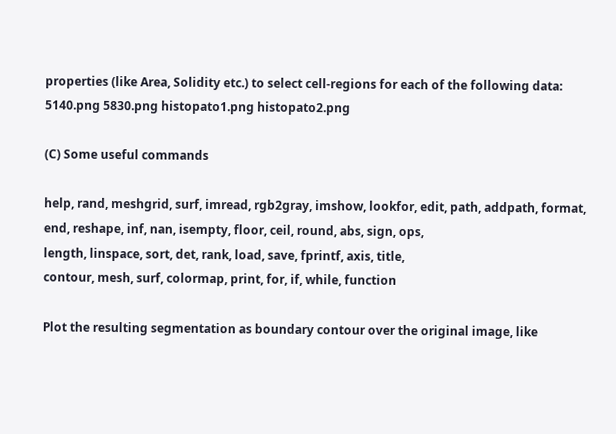properties (like Area, Solidity etc.) to select cell-regions for each of the following data: 5140.png 5830.png histopato1.png histopato2.png

(C) Some useful commands

help, rand, meshgrid, surf, imread, rgb2gray, imshow, lookfor, edit, path, addpath, format,
end, reshape, inf, nan, isempty, floor, ceil, round, abs, sign, ops,
length, linspace, sort, det, rank, load, save, fprintf, axis, title,
contour, mesh, surf, colormap, print, for, if, while, function

Plot the resulting segmentation as boundary contour over the original image, like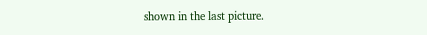shown in the last picture.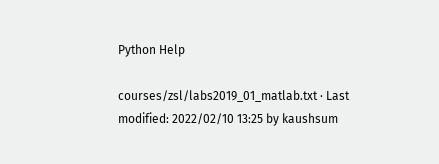Python Help

courses/zsl/labs2019_01_matlab.txt · Last modified: 2022/02/10 13:25 by kaushsum